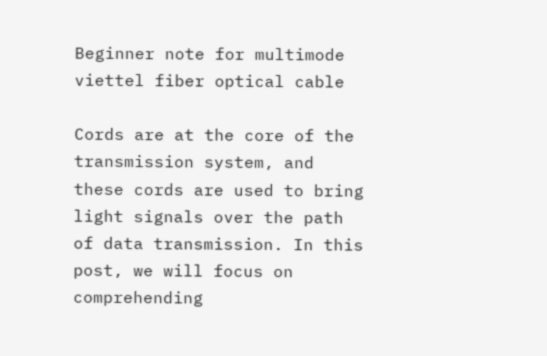Beginner note for multimode viettel fiber optical cable

Cords are at the core of the transmission system, and these cords are used to bring light signals over the path of data transmission. In this post, we will focus on comprehending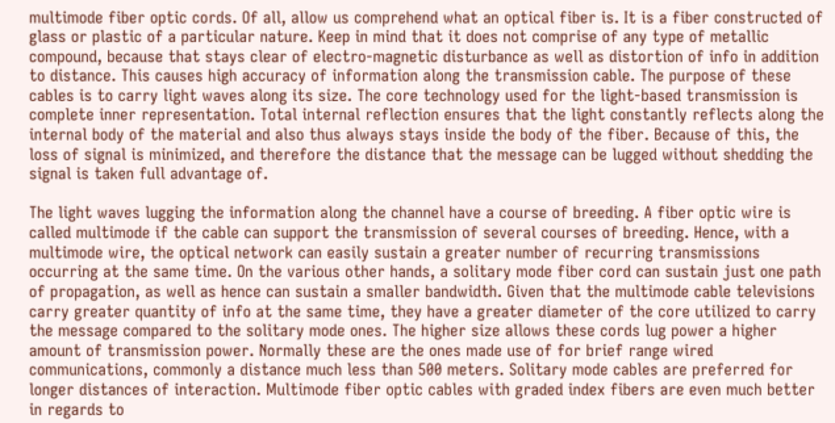multimode fiber optic cords. Of all, allow us comprehend what an optical fiber is. It is a fiber constructed of glass or plastic of a particular nature. Keep in mind that it does not comprise of any type of metallic compound, because that stays clear of electro-magnetic disturbance as well as distortion of info in addition to distance. This causes high accuracy of information along the transmission cable. The purpose of these cables is to carry light waves along its size. The core technology used for the light-based transmission is complete inner representation. Total internal reflection ensures that the light constantly reflects along the internal body of the material and also thus always stays inside the body of the fiber. Because of this, the loss of signal is minimized, and therefore the distance that the message can be lugged without shedding the signal is taken full advantage of.

The light waves lugging the information along the channel have a course of breeding. A fiber optic wire is called multimode if the cable can support the transmission of several courses of breeding. Hence, with a multimode wire, the optical network can easily sustain a greater number of recurring transmissions occurring at the same time. On the various other hands, a solitary mode fiber cord can sustain just one path of propagation, as well as hence can sustain a smaller bandwidth. Given that the multimode cable televisions carry greater quantity of info at the same time, they have a greater diameter of the core utilized to carry the message compared to the solitary mode ones. The higher size allows these cords lug power a higher amount of transmission power. Normally these are the ones made use of for brief range wired communications, commonly a distance much less than 500 meters. Solitary mode cables are preferred for longer distances of interaction. Multimode fiber optic cables with graded index fibers are even much better in regards to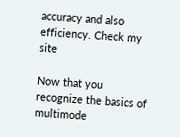accuracy and also efficiency. Check my site

Now that you recognize the basics of multimode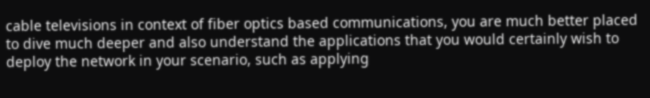cable televisions in context of fiber optics based communications, you are much better placed to dive much deeper and also understand the applications that you would certainly wish to deploy the network in your scenario, such as applying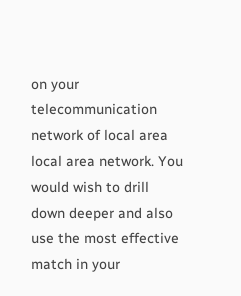on your telecommunication network of local area local area network. You would wish to drill down deeper and also use the most effective match in your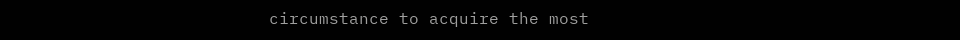circumstance to acquire the most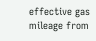effective gas mileage from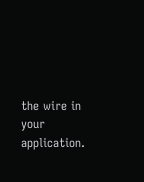the wire in your application.